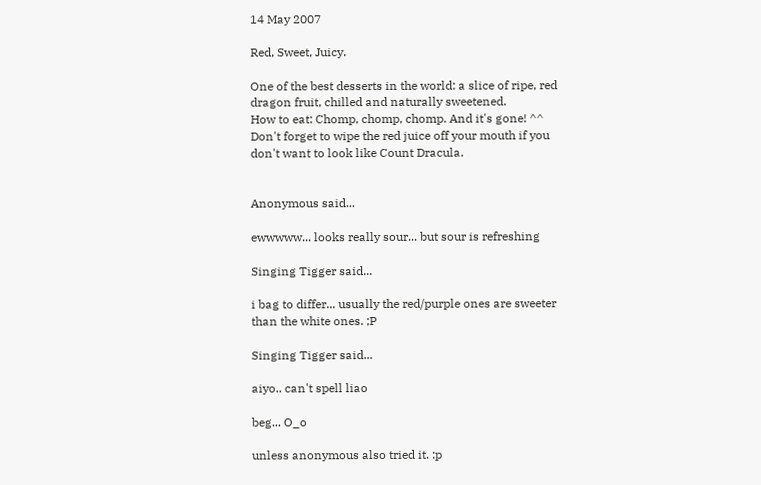14 May 2007

Red, Sweet, Juicy.

One of the best desserts in the world: a slice of ripe, red dragon fruit, chilled and naturally sweetened.
How to eat: Chomp, chomp, chomp. And it's gone! ^^ Don't forget to wipe the red juice off your mouth if you don't want to look like Count Dracula.


Anonymous said...

ewwwww... looks really sour... but sour is refreshing

Singing Tigger said...

i bag to differ... usually the red/purple ones are sweeter than the white ones. ;P

Singing Tigger said...

aiyo.. can't spell liao

beg... O_o

unless anonymous also tried it. :p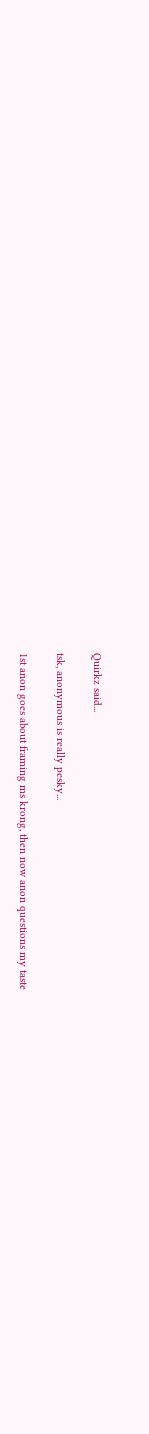Quirkz said...

tsk, anonymous is really pesky...

1st anon goes about framing ms krong, then now anon questions my taste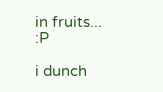in fruits... :P

i dunch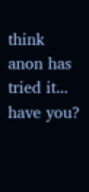think anon has tried it... have you?